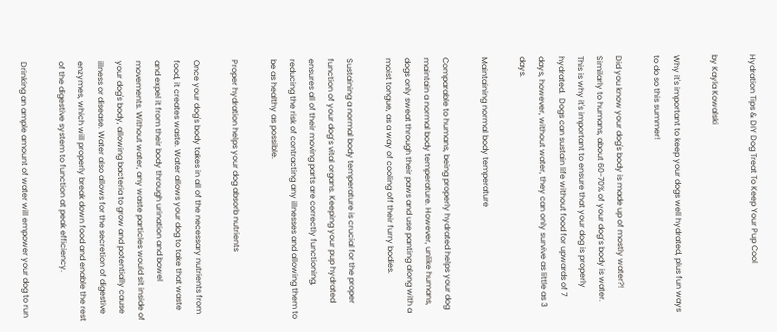Hydration Tips & DIY Dog Treat To Keep Your Pup Cool

by Kayla Kowalski

Why it's important to keep your dogs well hydrated, plus fun ways to do so this summer!

Did you know your dog's body is made up of mostly water?! Similarly to humans, about 60-70% of your dog’s body is water. This is why it's important to ensure that your dog is properly hydrated.  Dogs can sustain life without food for upwards of 7 days, however, without water, they can only survive as little as 3 days.

Maintaining normal body temperature

Comparable to humans, being properly hydrated helps your dog maintain a normal body temperature. However, unlike humans, dogs only sweat through their paws and use panting along with a moist tongue, as a way of cooling off their furry bodies.

Sustaining a normal body temperature is crucial for the proper function of your dog’s vital organs. Keeping your pup hydrated ensures all of their moving parts are correctly functioning, reducing the risk of contracting any illnesses and allowing them to be as healthy as possible.

Proper hydration helps your dog absorb nutrients

Once your dog's body takes in all of the necessary nutrients from food, it creates waste. Water allows your dog to take that waste and expel it from their body through urination and bowel movements. Without water, any waste particles would sit inside of your dog's body, allowing bacteria to grow and potentially cause illness or disease. Water also allows for the secretion of digestive enzymes, which will properly break down food and enable the rest of the digestive system to function at peak efficiency.

Drinking an ample amount of water will empower your dog to run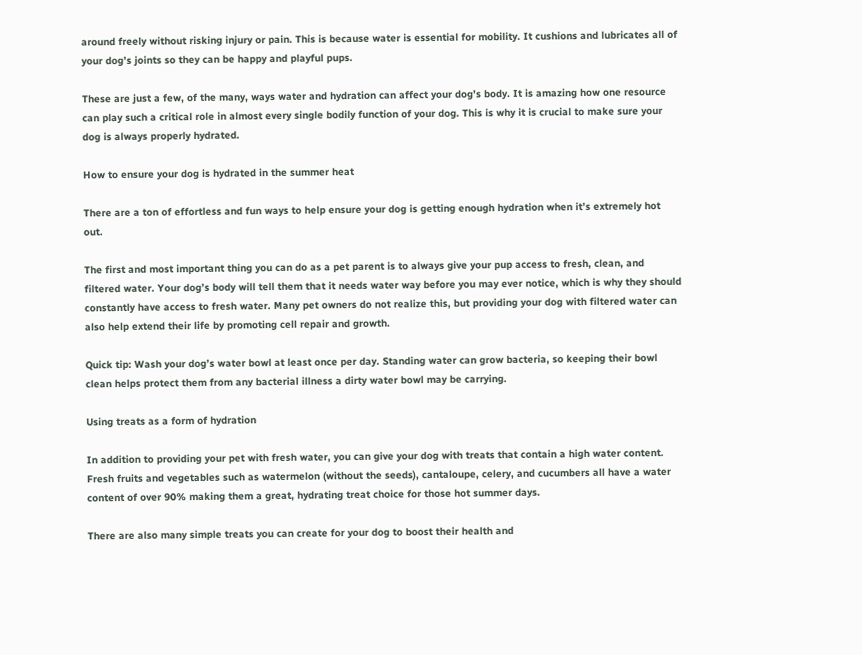around freely without risking injury or pain. This is because water is essential for mobility. It cushions and lubricates all of your dog’s joints so they can be happy and playful pups.

These are just a few, of the many, ways water and hydration can affect your dog’s body. It is amazing how one resource can play such a critical role in almost every single bodily function of your dog. This is why it is crucial to make sure your dog is always properly hydrated.

How to ensure your dog is hydrated in the summer heat

There are a ton of effortless and fun ways to help ensure your dog is getting enough hydration when it’s extremely hot out.

The first and most important thing you can do as a pet parent is to always give your pup access to fresh, clean, and filtered water. Your dog’s body will tell them that it needs water way before you may ever notice, which is why they should constantly have access to fresh water. Many pet owners do not realize this, but providing your dog with filtered water can also help extend their life by promoting cell repair and growth.

Quick tip: Wash your dog’s water bowl at least once per day. Standing water can grow bacteria, so keeping their bowl clean helps protect them from any bacterial illness a dirty water bowl may be carrying.

Using treats as a form of hydration

In addition to providing your pet with fresh water, you can give your dog with treats that contain a high water content. Fresh fruits and vegetables such as watermelon (without the seeds), cantaloupe, celery, and cucumbers all have a water content of over 90% making them a great, hydrating treat choice for those hot summer days.

There are also many simple treats you can create for your dog to boost their health and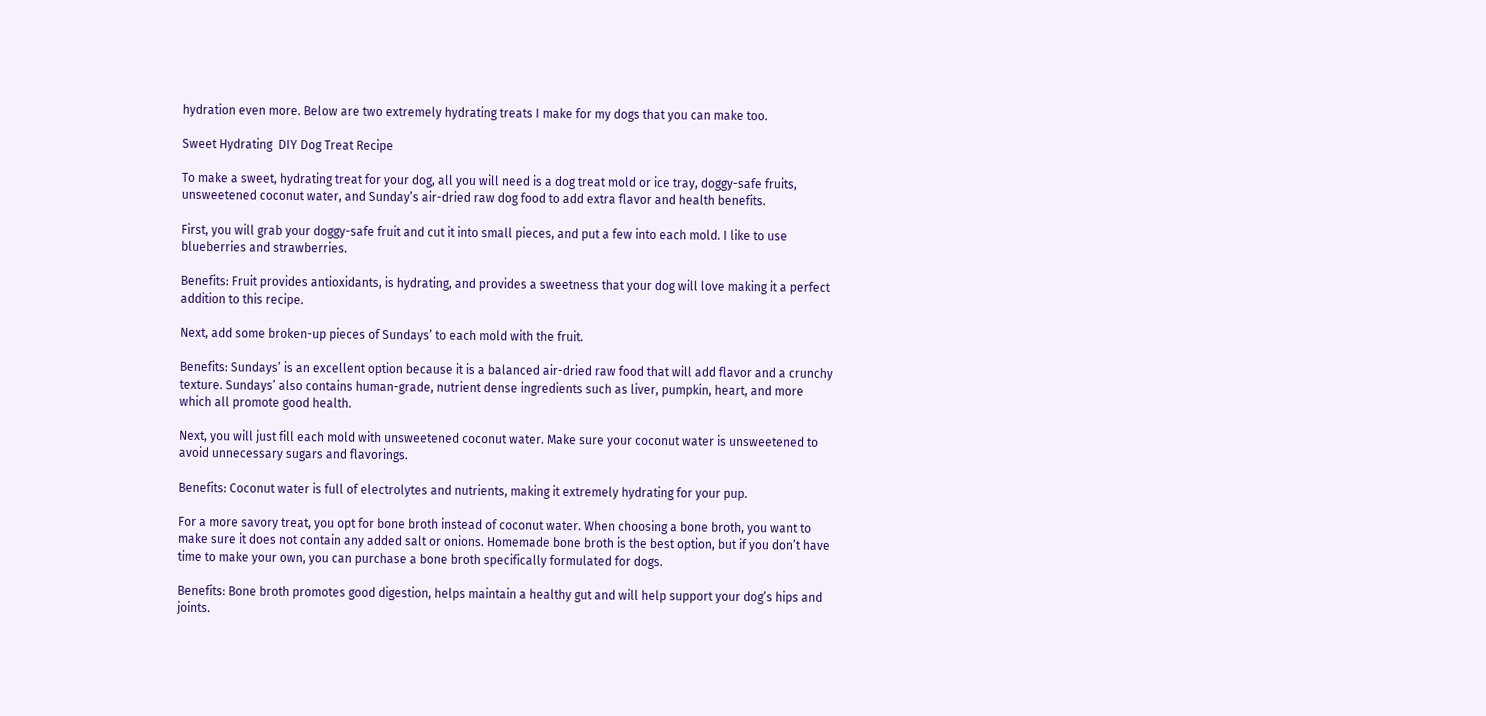hydration even more. Below are two extremely hydrating treats I make for my dogs that you can make too.

Sweet Hydrating  DIY Dog Treat Recipe

To make a sweet, hydrating treat for your dog, all you will need is a dog treat mold or ice tray, doggy-safe fruits, unsweetened coconut water, and Sunday’s air-dried raw dog food to add extra flavor and health benefits.

First, you will grab your doggy-safe fruit and cut it into small pieces, and put a few into each mold. I like to use blueberries and strawberries.

Benefits: Fruit provides antioxidants, is hydrating, and provides a sweetness that your dog will love making it a perfect addition to this recipe.

Next, add some broken-up pieces of Sundays’ to each mold with the fruit.

Benefits: Sundays’ is an excellent option because it is a balanced air-dried raw food that will add flavor and a crunchy texture. Sundays’ also contains human-grade, nutrient dense ingredients such as liver, pumpkin, heart, and more which all promote good health.

Next, you will just fill each mold with unsweetened coconut water. Make sure your coconut water is unsweetened to avoid unnecessary sugars and flavorings.

Benefits: Coconut water is full of electrolytes and nutrients, making it extremely hydrating for your pup.

For a more savory treat, you opt for bone broth instead of coconut water. When choosing a bone broth, you want to make sure it does not contain any added salt or onions. Homemade bone broth is the best option, but if you don’t have time to make your own, you can purchase a bone broth specifically formulated for dogs.

Benefits: Bone broth promotes good digestion, helps maintain a healthy gut and will help support your dog’s hips and joints.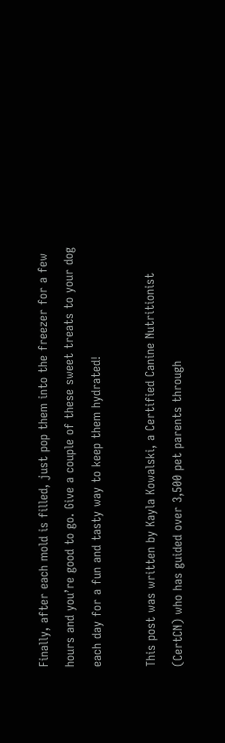Finally, after each mold is filled, just pop them into the freezer for a few hours and you’re good to go. Give a couple of these sweet treats to your dog each day for a fun and tasty way to keep them hydrated!

This post was written by Kayla Kowalski, a Certified Canine Nutritionist (CertCN) who has guided over 3,500 pet parents through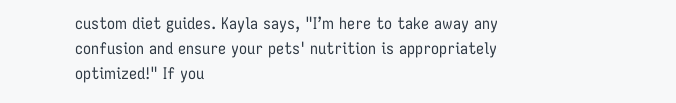custom diet guides. Kayla says, "I’m here to take away any confusion and ensure your pets' nutrition is appropriately optimized!" If you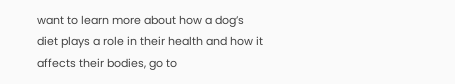want to learn more about how a dog’s diet plays a role in their health and how it affects their bodies, go to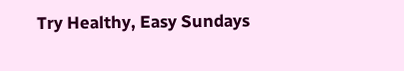Try Healthy, Easy Sundays